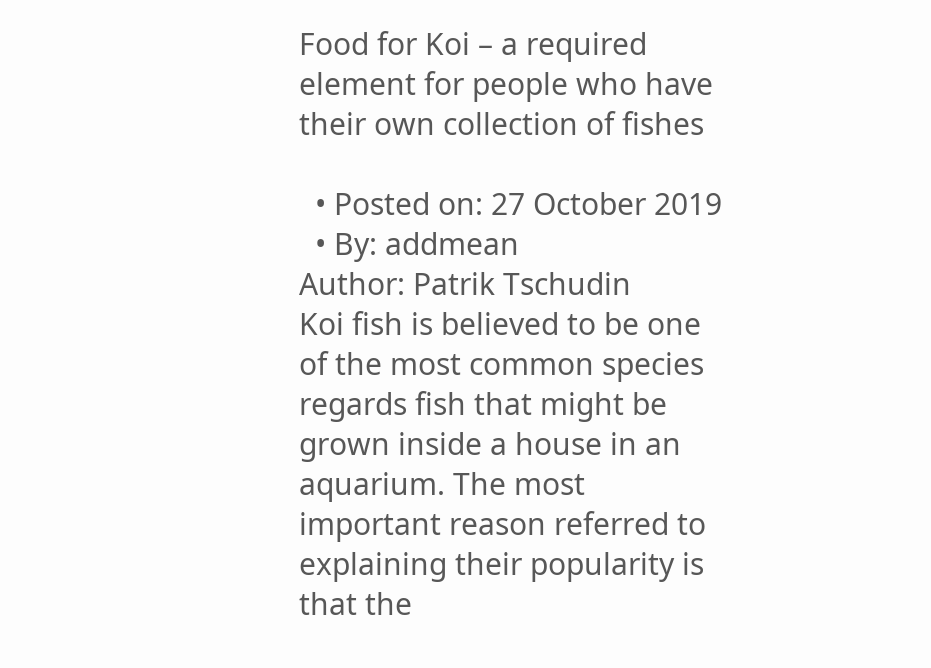Food for Koi – a required element for people who have their own collection of fishes

  • Posted on: 27 October 2019
  • By: addmean
Author: Patrik Tschudin
Koi fish is believed to be one of the most common species regards fish that might be grown inside a house in an aquarium. The most important reason referred to explaining their popularity is that the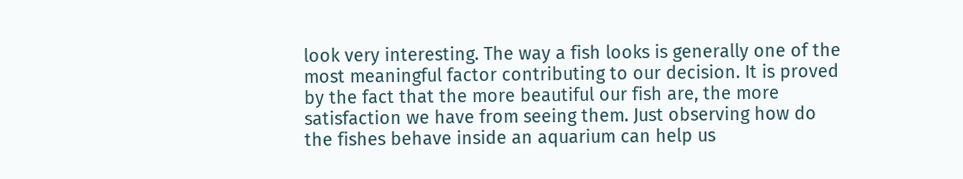look very interesting. The way a fish looks is generally one of the most meaningful factor contributing to our decision. It is proved by the fact that the more beautiful our fish are, the more satisfaction we have from seeing them. Just observing how do the fishes behave inside an aquarium can help us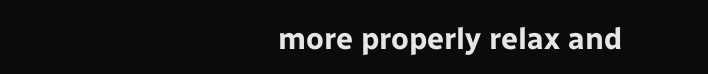more properly relax and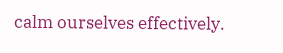calm ourselves effectively.